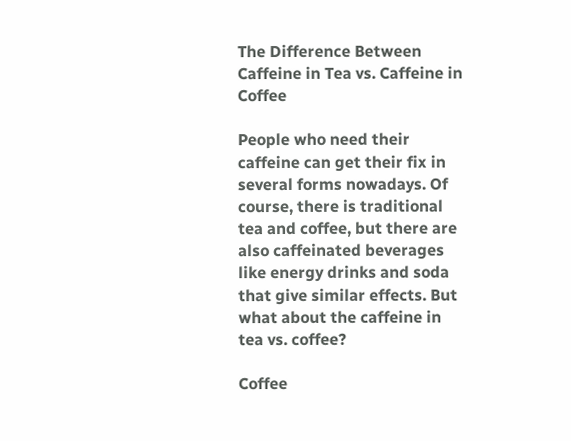The Difference Between Caffeine in Tea vs. Caffeine in Coffee

People who need their caffeine can get their fix in several forms nowadays. Of course, there is traditional tea and coffee, but there are also caffeinated beverages like energy drinks and soda that give similar effects. But what about the caffeine in tea vs. coffee?

Coffee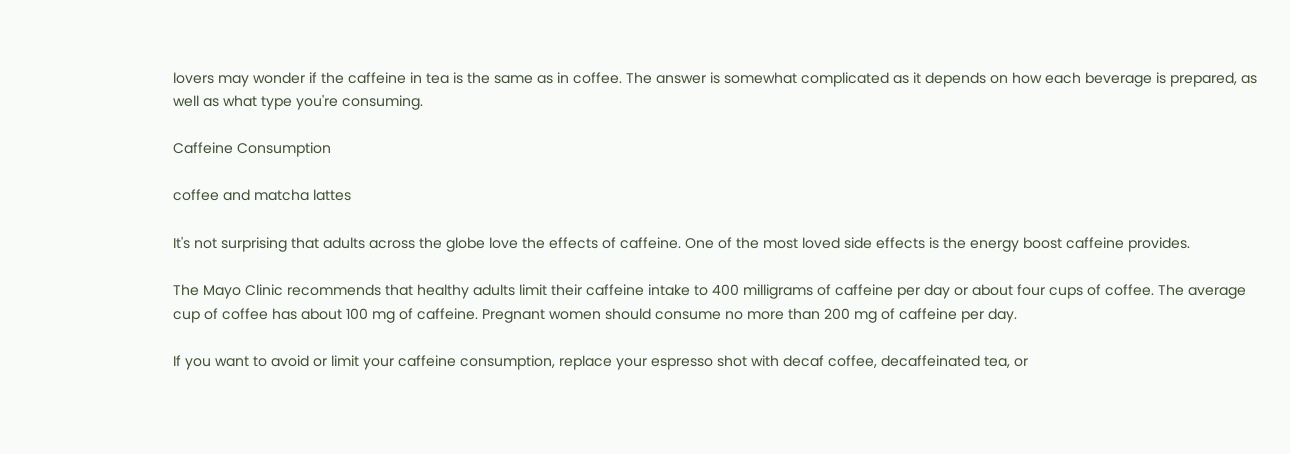lovers may wonder if the caffeine in tea is the same as in coffee. The answer is somewhat complicated as it depends on how each beverage is prepared, as well as what type you're consuming.

Caffeine Consumption

coffee and matcha lattes

It's not surprising that adults across the globe love the effects of caffeine. One of the most loved side effects is the energy boost caffeine provides.

The Mayo Clinic recommends that healthy adults limit their caffeine intake to 400 milligrams of caffeine per day or about four cups of coffee. The average cup of coffee has about 100 mg of caffeine. Pregnant women should consume no more than 200 mg of caffeine per day.

If you want to avoid or limit your caffeine consumption, replace your espresso shot with decaf coffee, decaffeinated tea, or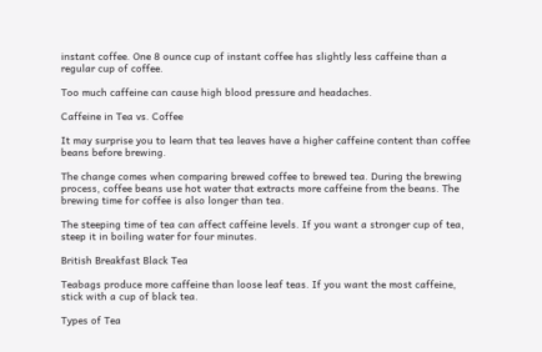instant coffee. One 8 ounce cup of instant coffee has slightly less caffeine than a regular cup of coffee.

Too much caffeine can cause high blood pressure and headaches.

Caffeine in Tea vs. Coffee

It may surprise you to learn that tea leaves have a higher caffeine content than coffee beans before brewing.

The change comes when comparing brewed coffee to brewed tea. During the brewing process, coffee beans use hot water that extracts more caffeine from the beans. The brewing time for coffee is also longer than tea.

The steeping time of tea can affect caffeine levels. If you want a stronger cup of tea, steep it in boiling water for four minutes.

British Breakfast Black Tea

Teabags produce more caffeine than loose leaf teas. If you want the most caffeine, stick with a cup of black tea.

Types of Tea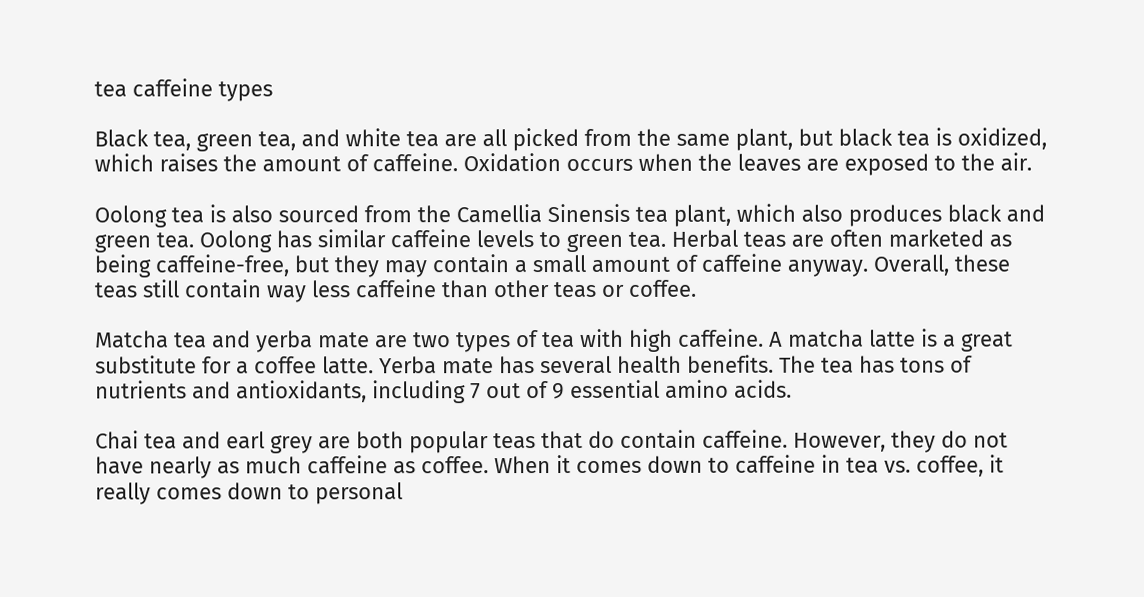tea caffeine types

Black tea, green tea, and white tea are all picked from the same plant, but black tea is oxidized, which raises the amount of caffeine. Oxidation occurs when the leaves are exposed to the air.

Oolong tea is also sourced from the Camellia Sinensis tea plant, which also produces black and green tea. Oolong has similar caffeine levels to green tea. Herbal teas are often marketed as being caffeine-free, but they may contain a small amount of caffeine anyway. Overall, these teas still contain way less caffeine than other teas or coffee.

Matcha tea and yerba mate are two types of tea with high caffeine. A matcha latte is a great substitute for a coffee latte. Yerba mate has several health benefits. The tea has tons of nutrients and antioxidants, including 7 out of 9 essential amino acids.

Chai tea and earl grey are both popular teas that do contain caffeine. However, they do not have nearly as much caffeine as coffee. When it comes down to caffeine in tea vs. coffee, it really comes down to personal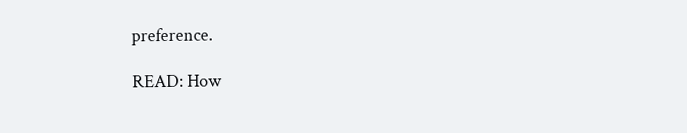preference.

READ: How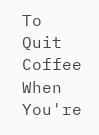To Quit Coffee When You're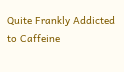Quite Frankly Addicted to Caffeine